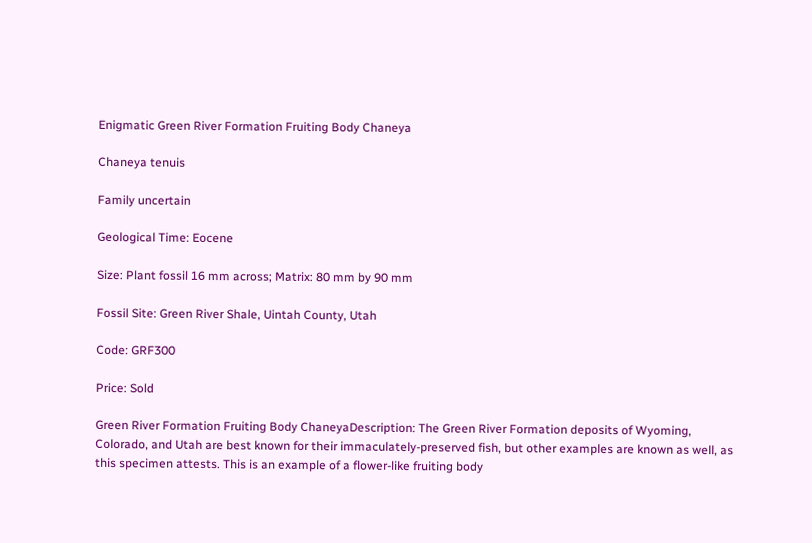Enigmatic Green River Formation Fruiting Body Chaneya

Chaneya tenuis

Family uncertain

Geological Time: Eocene

Size: Plant fossil 16 mm across; Matrix: 80 mm by 90 mm

Fossil Site: Green River Shale, Uintah County, Utah

Code: GRF300

Price: Sold

Green River Formation Fruiting Body ChaneyaDescription: The Green River Formation deposits of Wyoming, Colorado, and Utah are best known for their immaculately-preserved fish, but other examples are known as well, as this specimen attests. This is an example of a flower-like fruiting body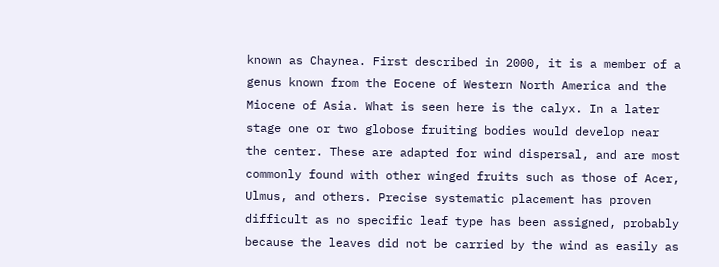known as Chaynea. First described in 2000, it is a member of a genus known from the Eocene of Western North America and the Miocene of Asia. What is seen here is the calyx. In a later stage one or two globose fruiting bodies would develop near the center. These are adapted for wind dispersal, and are most commonly found with other winged fruits such as those of Acer, Ulmus, and others. Precise systematic placement has proven difficult as no specific leaf type has been assigned, probably because the leaves did not be carried by the wind as easily as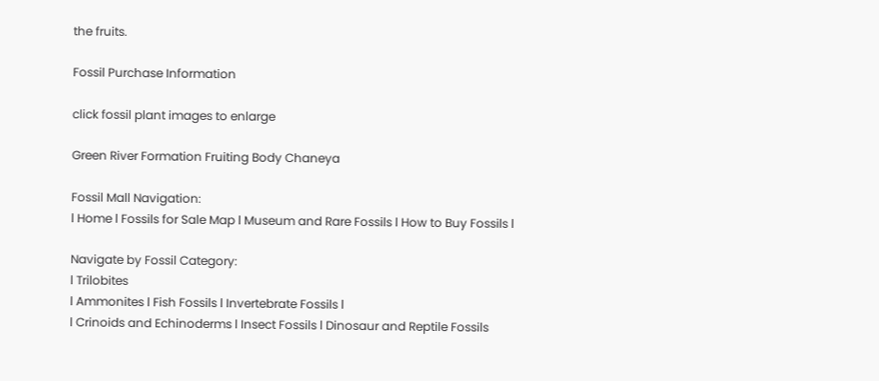the fruits.

Fossil Purchase Information

click fossil plant images to enlarge

Green River Formation Fruiting Body Chaneya

Fossil Mall Navigation:
l Home l Fossils for Sale Map l Museum and Rare Fossils l How to Buy Fossils l

Navigate by Fossil Category:
l Trilobites
l Ammonites l Fish Fossils l Invertebrate Fossils l
l Crinoids and Echinoderms l Insect Fossils l Dinosaur and Reptile Fossils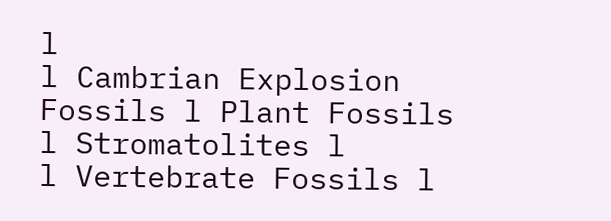l
l Cambrian Explosion Fossils l Plant Fossils l Stromatolites l
l Vertebrate Fossils l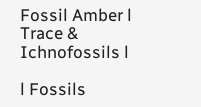Fossil Amber l Trace & Ichnofossils l

l Fossils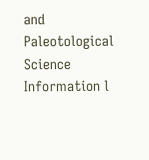and Paleotological Science Information l